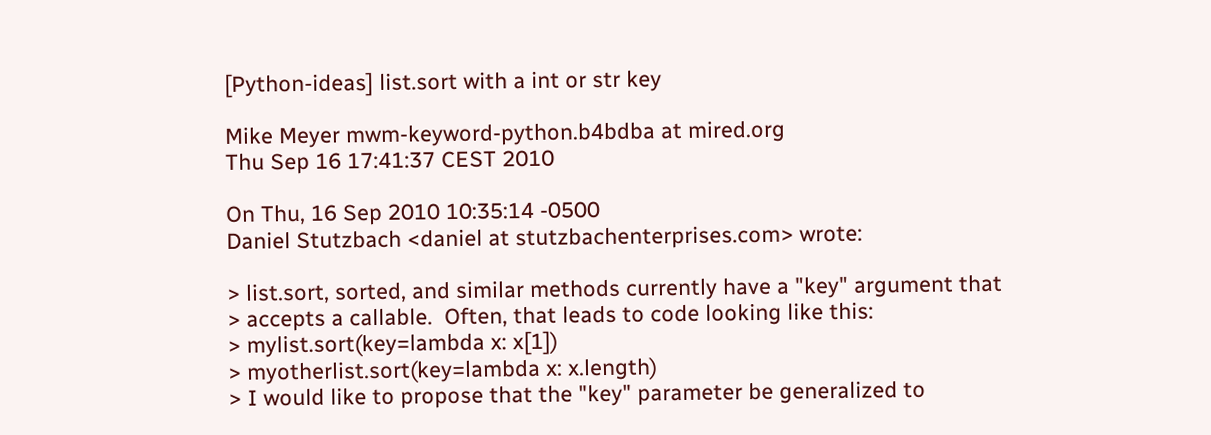[Python-ideas] list.sort with a int or str key

Mike Meyer mwm-keyword-python.b4bdba at mired.org
Thu Sep 16 17:41:37 CEST 2010

On Thu, 16 Sep 2010 10:35:14 -0500
Daniel Stutzbach <daniel at stutzbachenterprises.com> wrote:

> list.sort, sorted, and similar methods currently have a "key" argument that
> accepts a callable.  Often, that leads to code looking like this:
> mylist.sort(key=lambda x: x[1])
> myotherlist.sort(key=lambda x: x.length)
> I would like to propose that the "key" parameter be generalized to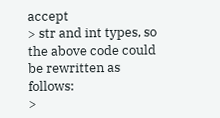accept
> str and int types, so the above code could be rewritten as follows:
>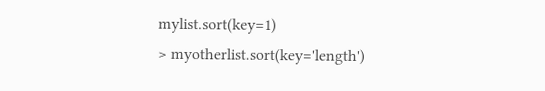mylist.sort(key=1)
> myotherlist.sort(key='length')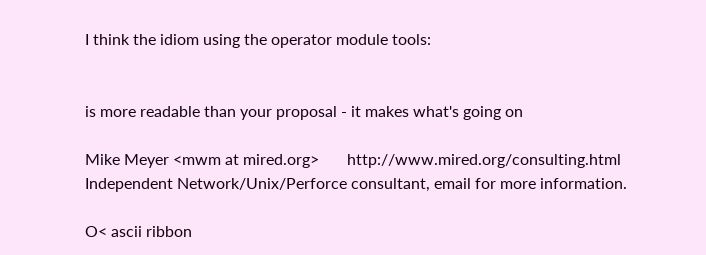I think the idiom using the operator module tools:


is more readable than your proposal - it makes what's going on

Mike Meyer <mwm at mired.org>       http://www.mired.org/consulting.html
Independent Network/Unix/Perforce consultant, email for more information.

O< ascii ribbon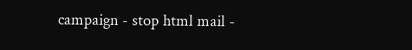campaign - stop html mail -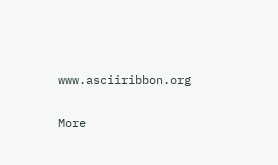www.asciiribbon.org

More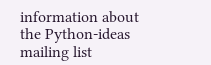information about the Python-ideas mailing list